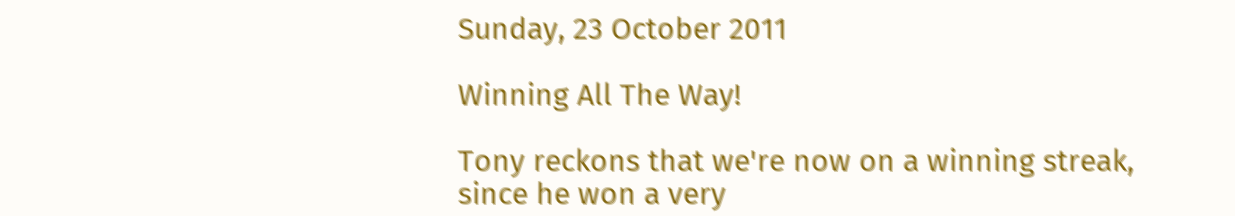Sunday, 23 October 2011

Winning All The Way!

Tony reckons that we're now on a winning streak, since he won a very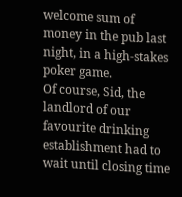welcome sum of money in the pub last night, in a high-stakes poker game.
Of course, Sid, the landlord of our favourite drinking establishment had to wait until closing time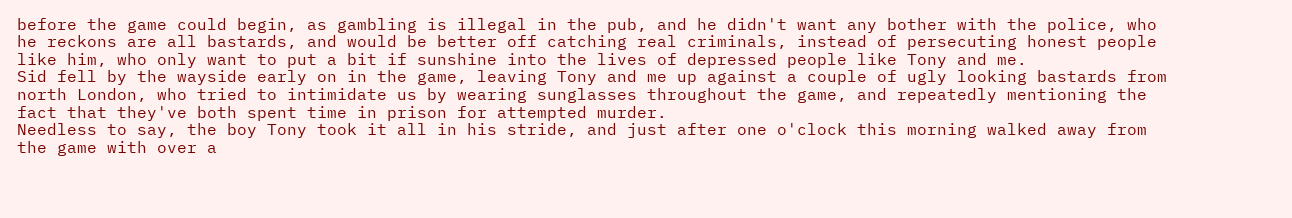before the game could begin, as gambling is illegal in the pub, and he didn't want any bother with the police, who he reckons are all bastards, and would be better off catching real criminals, instead of persecuting honest people like him, who only want to put a bit if sunshine into the lives of depressed people like Tony and me.
Sid fell by the wayside early on in the game, leaving Tony and me up against a couple of ugly looking bastards from north London, who tried to intimidate us by wearing sunglasses throughout the game, and repeatedly mentioning the fact that they've both spent time in prison for attempted murder.
Needless to say, the boy Tony took it all in his stride, and just after one o'clock this morning walked away from the game with over a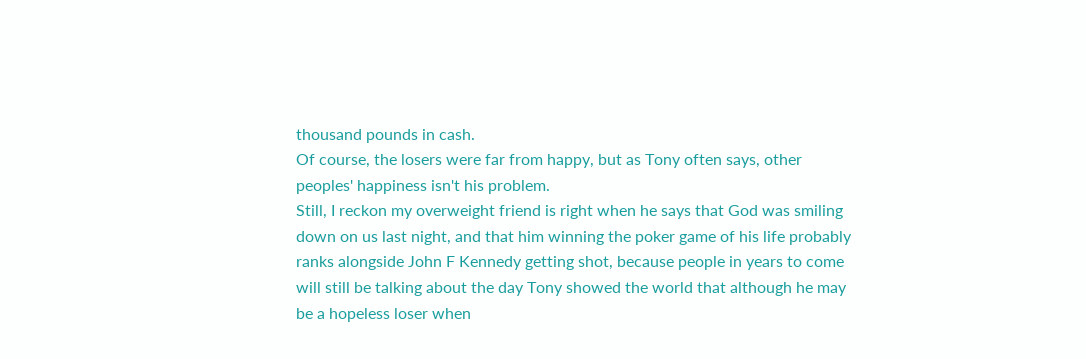thousand pounds in cash.
Of course, the losers were far from happy, but as Tony often says, other peoples' happiness isn't his problem.
Still, I reckon my overweight friend is right when he says that God was smiling down on us last night, and that him winning the poker game of his life probably ranks alongside John F Kennedy getting shot, because people in years to come will still be talking about the day Tony showed the world that although he may be a hopeless loser when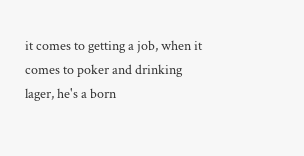it comes to getting a job, when it comes to poker and drinking lager, he's a born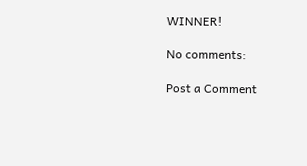WINNER!

No comments:

Post a Comment